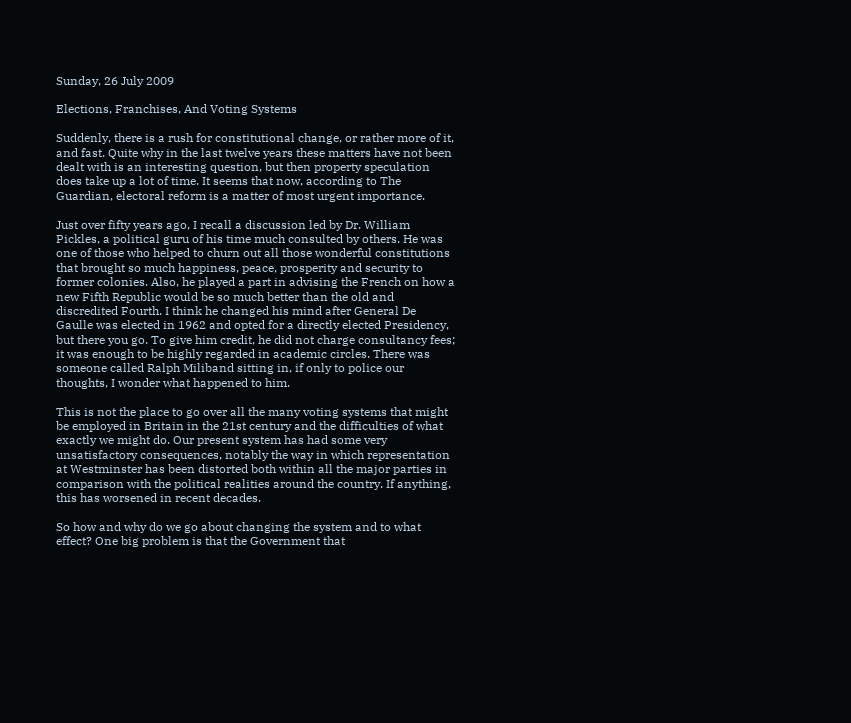Sunday, 26 July 2009

Elections, Franchises, And Voting Systems

Suddenly, there is a rush for constitutional change, or rather more of it, and fast. Quite why in the last twelve years these matters have not been dealt with is an interesting question, but then property speculation does take up a lot of time. It seems that now, according to The Guardian, electoral reform is a matter of most urgent importance.

Just over fifty years ago, I recall a discussion led by Dr. William Pickles, a political guru of his time much consulted by others. He was one of those who helped to churn out all those wonderful constitutions that brought so much happiness, peace, prosperity and security to former colonies. Also, he played a part in advising the French on how a new Fifth Republic would be so much better than the old and discredited Fourth. I think he changed his mind after General De Gaulle was elected in 1962 and opted for a directly elected Presidency, but there you go. To give him credit, he did not charge consultancy fees; it was enough to be highly regarded in academic circles. There was someone called Ralph Miliband sitting in, if only to police our thoughts, I wonder what happened to him.

This is not the place to go over all the many voting systems that might be employed in Britain in the 21st century and the difficulties of what exactly we might do. Our present system has had some very unsatisfactory consequences, notably the way in which representation at Westminster has been distorted both within all the major parties in comparison with the political realities around the country. If anything, this has worsened in recent decades.

So how and why do we go about changing the system and to what effect? One big problem is that the Government that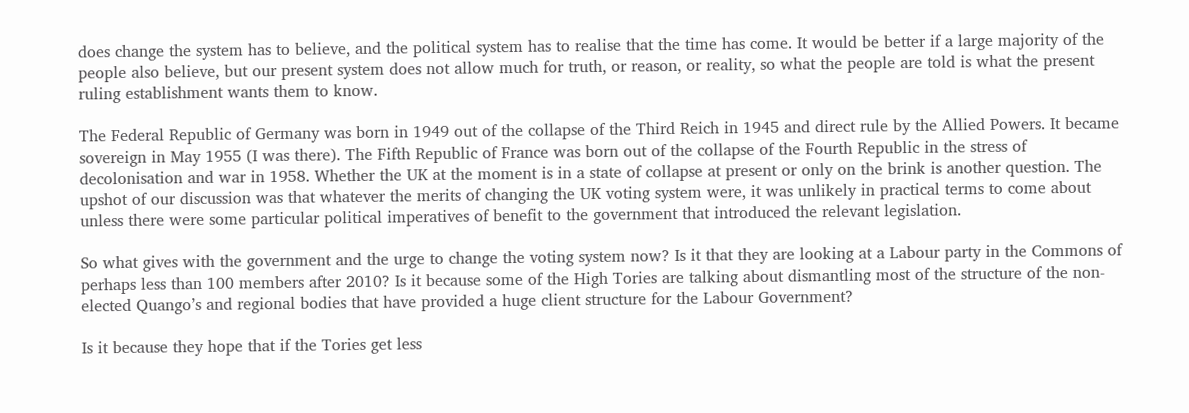does change the system has to believe, and the political system has to realise that the time has come. It would be better if a large majority of the people also believe, but our present system does not allow much for truth, or reason, or reality, so what the people are told is what the present ruling establishment wants them to know.

The Federal Republic of Germany was born in 1949 out of the collapse of the Third Reich in 1945 and direct rule by the Allied Powers. It became sovereign in May 1955 (I was there). The Fifth Republic of France was born out of the collapse of the Fourth Republic in the stress of decolonisation and war in 1958. Whether the UK at the moment is in a state of collapse at present or only on the brink is another question. The upshot of our discussion was that whatever the merits of changing the UK voting system were, it was unlikely in practical terms to come about unless there were some particular political imperatives of benefit to the government that introduced the relevant legislation.

So what gives with the government and the urge to change the voting system now? Is it that they are looking at a Labour party in the Commons of perhaps less than 100 members after 2010? Is it because some of the High Tories are talking about dismantling most of the structure of the non-elected Quango’s and regional bodies that have provided a huge client structure for the Labour Government?

Is it because they hope that if the Tories get less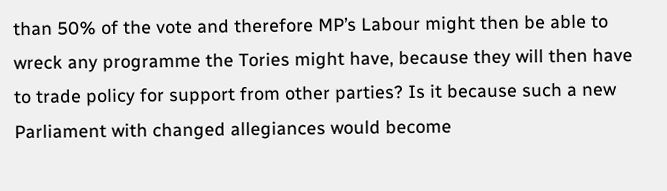than 50% of the vote and therefore MP’s Labour might then be able to wreck any programme the Tories might have, because they will then have to trade policy for support from other parties? Is it because such a new Parliament with changed allegiances would become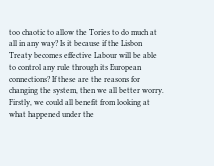too chaotic to allow the Tories to do much at all in any way? Is it because if the Lisbon Treaty becomes effective Labour will be able to control any rule through its European connections? If these are the reasons for changing the system, then we all better worry. Firstly, we could all benefit from looking at what happened under the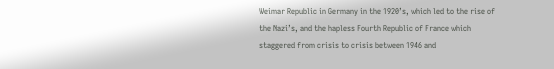Weimar Republic in Germany in the 1920’s, which led to the rise of the Nazi’s, and the hapless Fourth Republic of France which staggered from crisis to crisis between 1946 and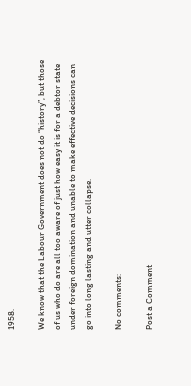1958.

We know that the Labour Government does not do “history”, but those of us who do are all too aware of just how easy it is for a debtor state under foreign domination and unable to make effective decisions can go into long lasting and utter collapse.

No comments:

Post a Comment